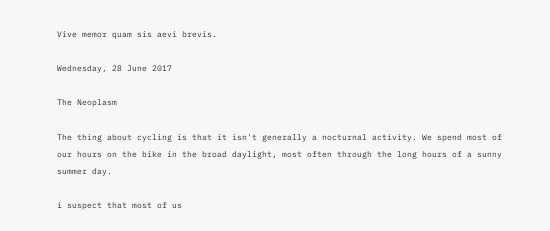Vive memor quam sis aevi brevis.

Wednesday, 28 June 2017

The Neoplasm

The thing about cycling is that it isn't generally a nocturnal activity. We spend most of our hours on the bike in the broad daylight, most often through the long hours of a sunny summer day.

i suspect that most of us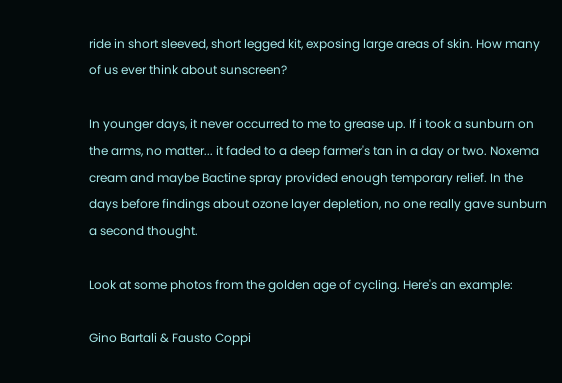ride in short sleeved, short legged kit, exposing large areas of skin. How many of us ever think about sunscreen?

In younger days, it never occurred to me to grease up. If i took a sunburn on the arms, no matter... it faded to a deep farmer's tan in a day or two. Noxema cream and maybe Bactine spray provided enough temporary relief. In the days before findings about ozone layer depletion, no one really gave sunburn a second thought.

Look at some photos from the golden age of cycling. Here's an example:

Gino Bartali & Fausto Coppi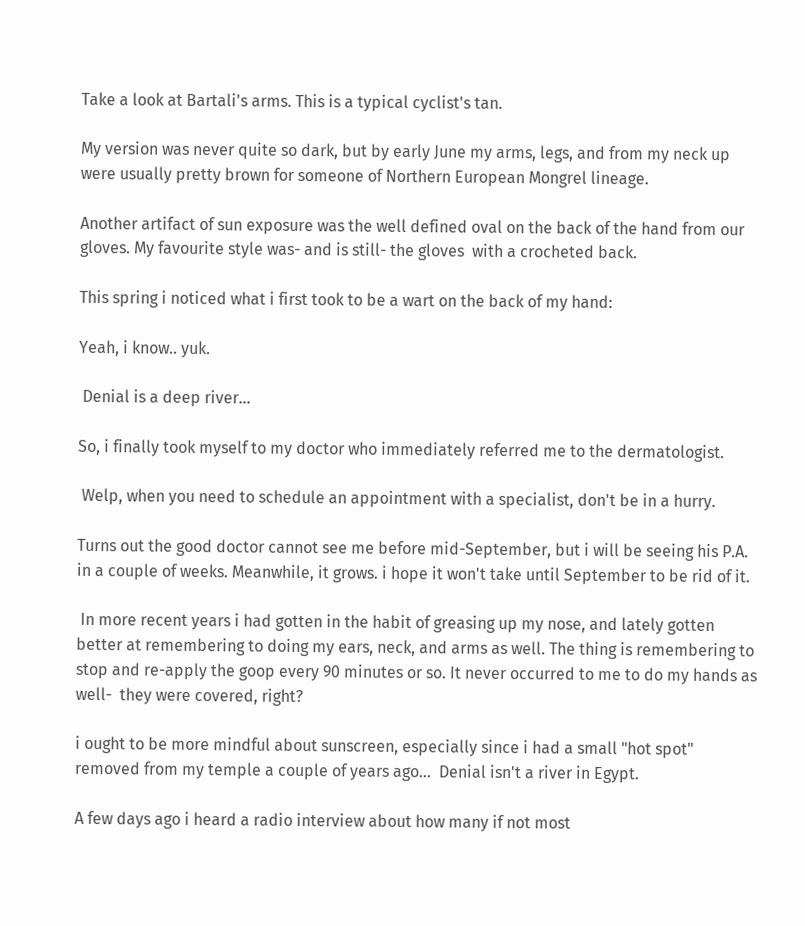Take a look at Bartali's arms. This is a typical cyclist's tan.

My version was never quite so dark, but by early June my arms, legs, and from my neck up were usually pretty brown for someone of Northern European Mongrel lineage.

Another artifact of sun exposure was the well defined oval on the back of the hand from our gloves. My favourite style was- and is still- the gloves  with a crocheted back.

This spring i noticed what i first took to be a wart on the back of my hand:

Yeah, i know.. yuk.

 Denial is a deep river...

So, i finally took myself to my doctor who immediately referred me to the dermatologist.

 Welp, when you need to schedule an appointment with a specialist, don't be in a hurry.

Turns out the good doctor cannot see me before mid-September, but i will be seeing his P.A. in a couple of weeks. Meanwhile, it grows. i hope it won't take until September to be rid of it.

 In more recent years i had gotten in the habit of greasing up my nose, and lately gotten better at remembering to doing my ears, neck, and arms as well. The thing is remembering to stop and re-apply the goop every 90 minutes or so. It never occurred to me to do my hands as well-  they were covered, right?

i ought to be more mindful about sunscreen, especially since i had a small "hot spot" removed from my temple a couple of years ago...  Denial isn't a river in Egypt.

A few days ago i heard a radio interview about how many if not most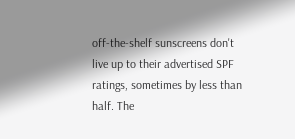off-the-shelf sunscreens don't live up to their advertised SPF ratings, sometimes by less than half. The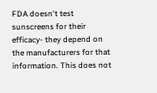FDA doesn't test sunscreens for their efficacy- they depend on the manufacturers for that information. This does not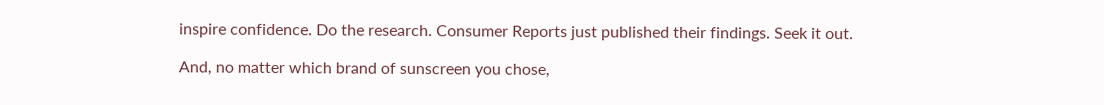inspire confidence. Do the research. Consumer Reports just published their findings. Seek it out.

And, no matter which brand of sunscreen you chose,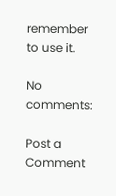remember to use it.

No comments:

Post a Comment